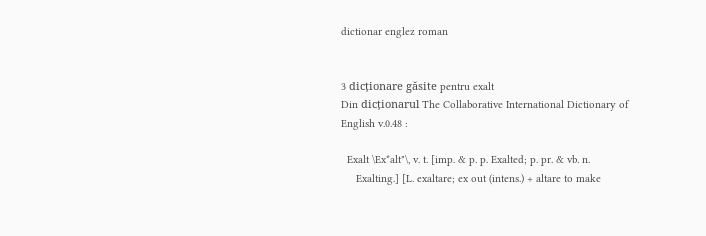dictionar englez roman


3 dicționare găsite pentru exalt
Din dicționarul The Collaborative International Dictionary of English v.0.48 :

  Exalt \Ex*alt"\, v. t. [imp. & p. p. Exalted; p. pr. & vb. n.
     Exalting.] [L. exaltare; ex out (intens.) + altare to make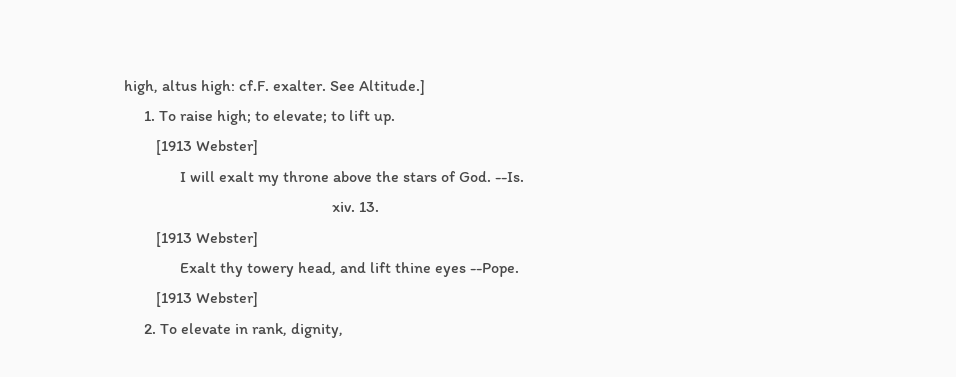high, altus high: cf.F. exalter. See Altitude.]
     1. To raise high; to elevate; to lift up.
        [1913 Webster]
              I will exalt my throne above the stars of God. --Is.
                                                    xiv. 13.
        [1913 Webster]
              Exalt thy towery head, and lift thine eyes --Pope.
        [1913 Webster]
     2. To elevate in rank, dignity,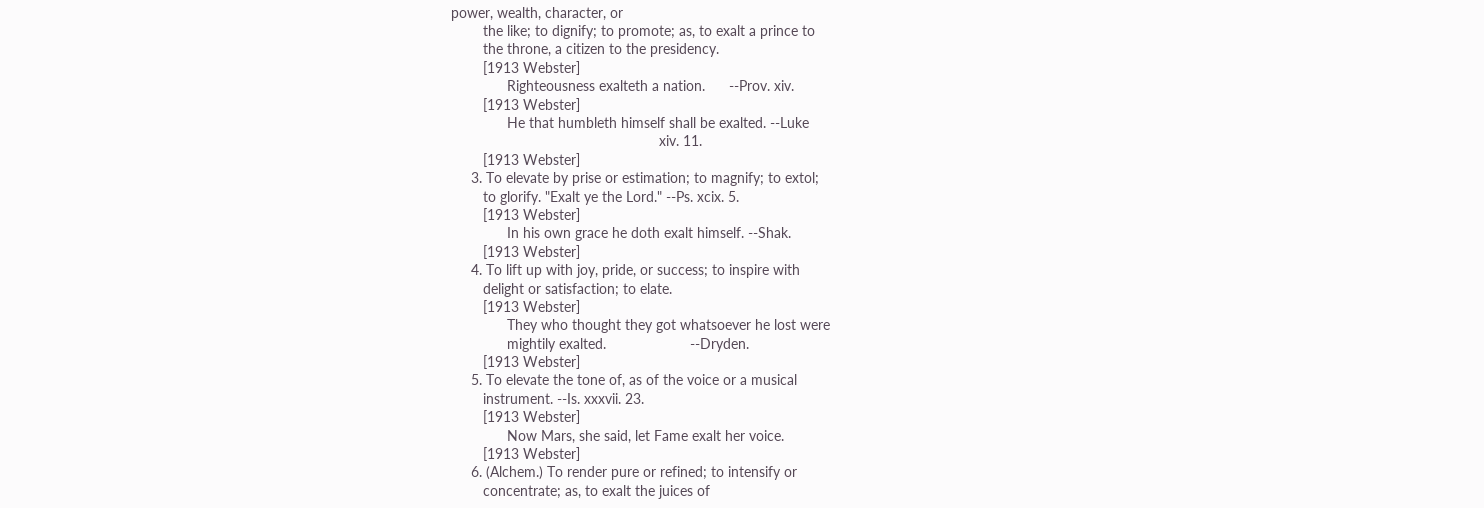power, wealth, character, or
        the like; to dignify; to promote; as, to exalt a prince to
        the throne, a citizen to the presidency.
        [1913 Webster]
              Righteousness exalteth a nation.      --Prov. xiv.
        [1913 Webster]
              He that humbleth himself shall be exalted. --Luke
                                                    xiv. 11.
        [1913 Webster]
     3. To elevate by prise or estimation; to magnify; to extol;
        to glorify. "Exalt ye the Lord." --Ps. xcix. 5.
        [1913 Webster]
              In his own grace he doth exalt himself. --Shak.
        [1913 Webster]
     4. To lift up with joy, pride, or success; to inspire with
        delight or satisfaction; to elate.
        [1913 Webster]
              They who thought they got whatsoever he lost were
              mightily exalted.                     --Dryden.
        [1913 Webster]
     5. To elevate the tone of, as of the voice or a musical
        instrument. --Is. xxxvii. 23.
        [1913 Webster]
              Now Mars, she said, let Fame exalt her voice.
        [1913 Webster]
     6. (Alchem.) To render pure or refined; to intensify or
        concentrate; as, to exalt the juices of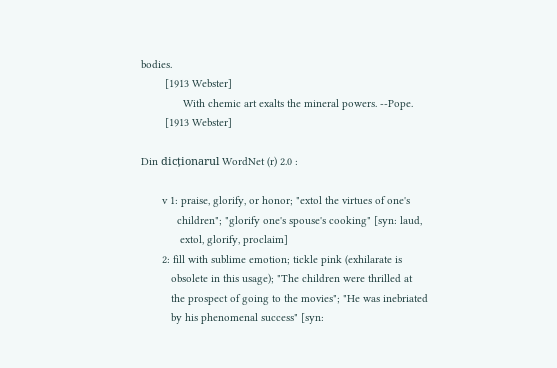bodies.
        [1913 Webster]
              With chemic art exalts the mineral powers. --Pope.
        [1913 Webster]

Din dicționarul WordNet (r) 2.0 :

       v 1: praise, glorify, or honor; "extol the virtues of one's
            children"; "glorify one's spouse's cooking" [syn: laud,
             extol, glorify, proclaim]
       2: fill with sublime emotion; tickle pink (exhilarate is
          obsolete in this usage); "The children were thrilled at
          the prospect of going to the movies"; "He was inebriated
          by his phenomenal success" [syn: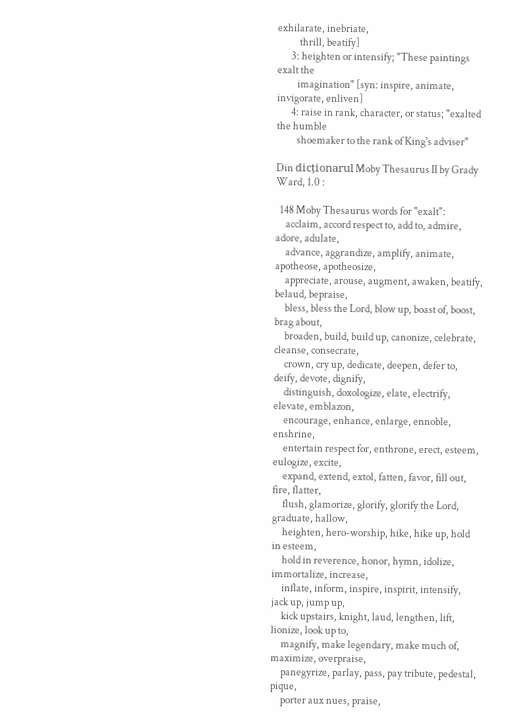exhilarate, inebriate,
           thrill, beatify]
       3: heighten or intensify; "These paintings exalt the
          imagination" [syn: inspire, animate, invigorate, enliven]
       4: raise in rank, character, or status; "exalted the humble
          shoemaker to the rank of King's adviser"

Din dicționarul Moby Thesaurus II by Grady Ward, 1.0 :

  148 Moby Thesaurus words for "exalt":
     acclaim, accord respect to, add to, admire, adore, adulate,
     advance, aggrandize, amplify, animate, apotheose, apotheosize,
     appreciate, arouse, augment, awaken, beatify, belaud, bepraise,
     bless, bless the Lord, blow up, boast of, boost, brag about,
     broaden, build, build up, canonize, celebrate, cleanse, consecrate,
     crown, cry up, dedicate, deepen, defer to, deify, devote, dignify,
     distinguish, doxologize, elate, electrify, elevate, emblazon,
     encourage, enhance, enlarge, ennoble, enshrine,
     entertain respect for, enthrone, erect, esteem, eulogize, excite,
     expand, extend, extol, fatten, favor, fill out, fire, flatter,
     flush, glamorize, glorify, glorify the Lord, graduate, hallow,
     heighten, hero-worship, hike, hike up, hold in esteem,
     hold in reverence, honor, hymn, idolize, immortalize, increase,
     inflate, inform, inspire, inspirit, intensify, jack up, jump up,
     kick upstairs, knight, laud, lengthen, lift, lionize, look up to,
     magnify, make legendary, make much of, maximize, overpraise,
     panegyrize, parlay, pass, pay tribute, pedestal, pique,
     porter aux nues, praise,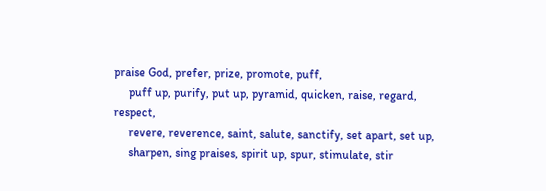praise God, prefer, prize, promote, puff,
     puff up, purify, put up, pyramid, quicken, raise, regard, respect,
     revere, reverence, saint, salute, sanctify, set apart, set up,
     sharpen, sing praises, spirit up, spur, stimulate, stir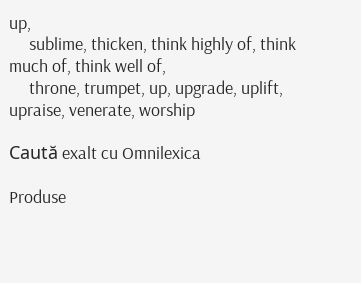up,
     sublime, thicken, think highly of, think much of, think well of,
     throne, trumpet, up, upgrade, uplift, upraise, venerate, worship

Caută exalt cu Omnilexica

Produse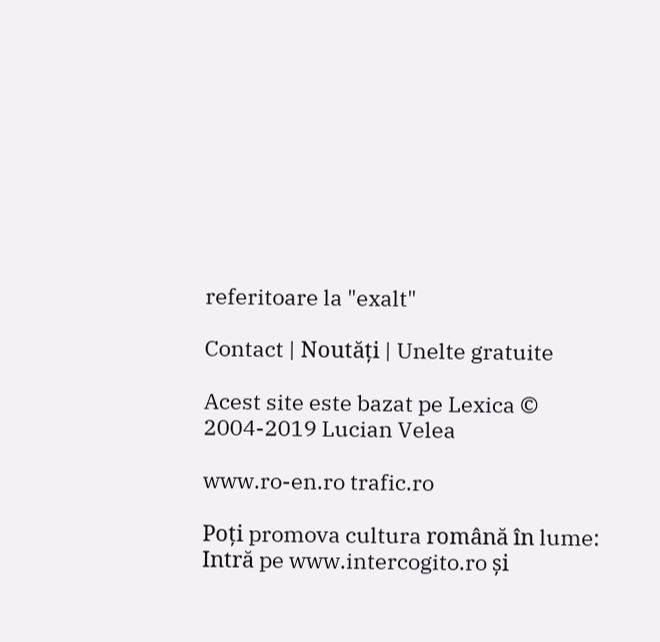referitoare la "exalt"

Contact | Noutăți | Unelte gratuite

Acest site este bazat pe Lexica © 2004-2019 Lucian Velea

www.ro-en.ro trafic.ro

Poți promova cultura română în lume: Intră pe www.intercogito.ro și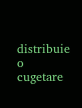distribuie o cugetare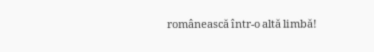românească într-o altă limbă!